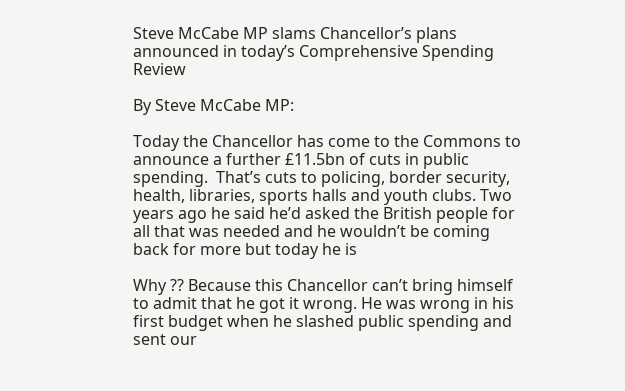Steve McCabe MP slams Chancellor’s plans announced in today’s Comprehensive Spending Review

By Steve McCabe MP:

Today the Chancellor has come to the Commons to announce a further £11.5bn of cuts in public spending.  That’s cuts to policing, border security, health, libraries, sports halls and youth clubs. Two years ago he said he’d asked the British people for all that was needed and he wouldn’t be coming back for more but today he is

Why ?? Because this Chancellor can’t bring himself to admit that he got it wrong. He was wrong in his first budget when he slashed public spending and sent our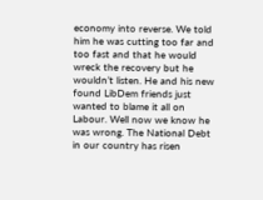economy into reverse. We told him he was cutting too far and too fast and that he would wreck the recovery but he wouldn’t listen. He and his new found LibDem friends just wanted to blame it all on Labour. Well now we know he was wrong. The National Debt in our country has risen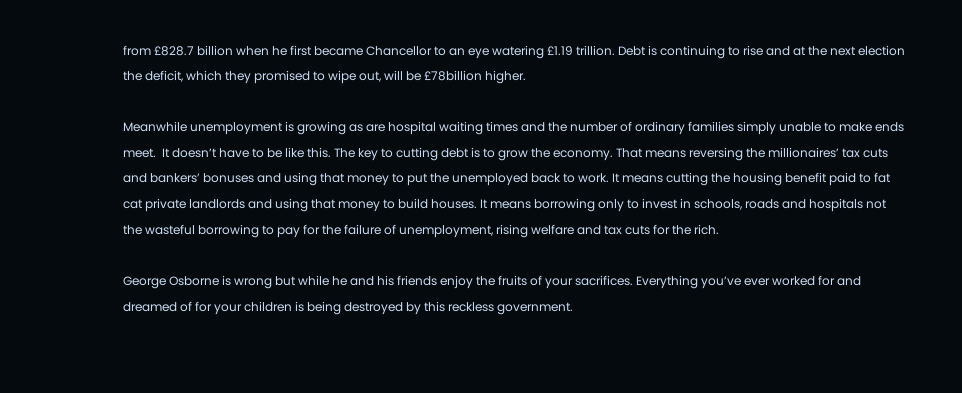from £828.7 billion when he first became Chancellor to an eye watering £1.19 trillion. Debt is continuing to rise and at the next election the deficit, which they promised to wipe out, will be £78billion higher.

Meanwhile unemployment is growing as are hospital waiting times and the number of ordinary families simply unable to make ends meet.  It doesn’t have to be like this. The key to cutting debt is to grow the economy. That means reversing the millionaires’ tax cuts and bankers’ bonuses and using that money to put the unemployed back to work. It means cutting the housing benefit paid to fat cat private landlords and using that money to build houses. It means borrowing only to invest in schools, roads and hospitals not the wasteful borrowing to pay for the failure of unemployment, rising welfare and tax cuts for the rich.

George Osborne is wrong but while he and his friends enjoy the fruits of your sacrifices. Everything you’ve ever worked for and dreamed of for your children is being destroyed by this reckless government.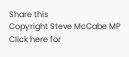Share this
Copyright Steve McCabe MP Click here for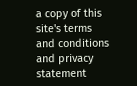a copy of this site's terms and conditions and privacy statement